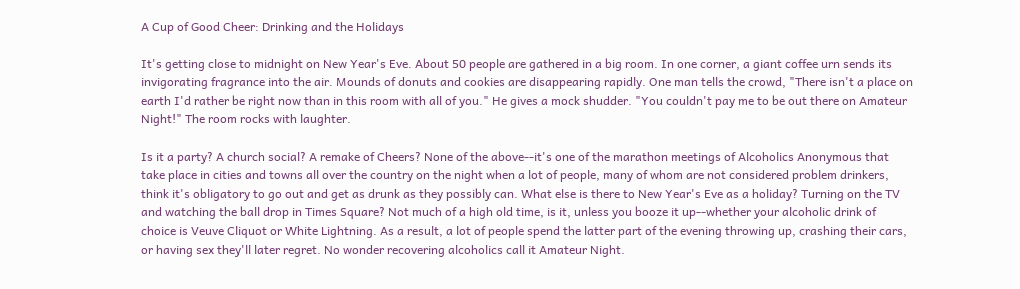A Cup of Good Cheer: Drinking and the Holidays

It's getting close to midnight on New Year's Eve. About 50 people are gathered in a big room. In one corner, a giant coffee urn sends its invigorating fragrance into the air. Mounds of donuts and cookies are disappearing rapidly. One man tells the crowd, "There isn't a place on earth I'd rather be right now than in this room with all of you." He gives a mock shudder. "You couldn't pay me to be out there on Amateur Night!" The room rocks with laughter.

Is it a party? A church social? A remake of Cheers? None of the above--it's one of the marathon meetings of Alcoholics Anonymous that take place in cities and towns all over the country on the night when a lot of people, many of whom are not considered problem drinkers, think it's obligatory to go out and get as drunk as they possibly can. What else is there to New Year's Eve as a holiday? Turning on the TV and watching the ball drop in Times Square? Not much of a high old time, is it, unless you booze it up--whether your alcoholic drink of choice is Veuve Cliquot or White Lightning. As a result, a lot of people spend the latter part of the evening throwing up, crashing their cars, or having sex they'll later regret. No wonder recovering alcoholics call it Amateur Night.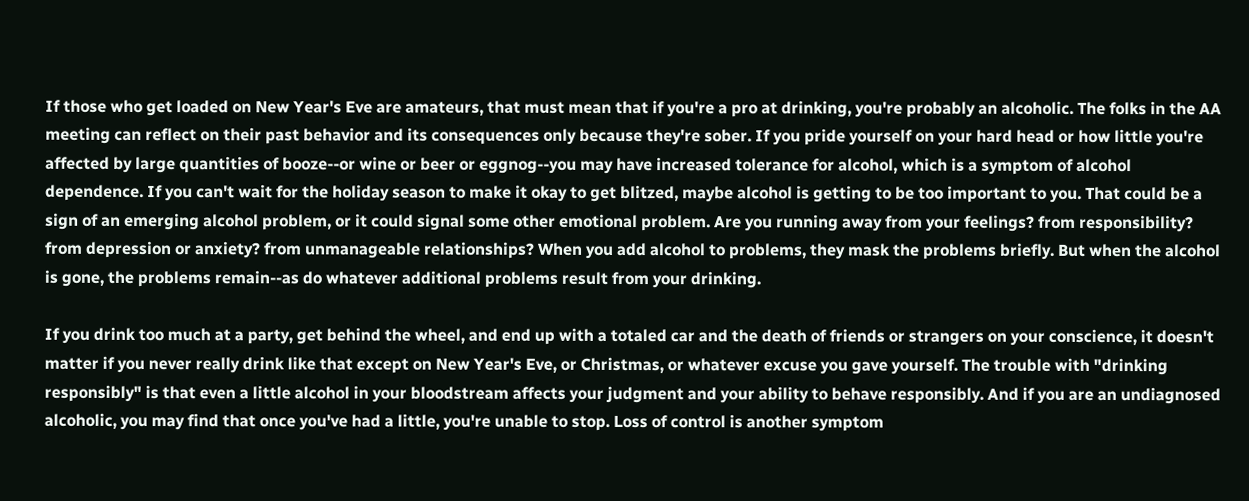If those who get loaded on New Year's Eve are amateurs, that must mean that if you're a pro at drinking, you're probably an alcoholic. The folks in the AA meeting can reflect on their past behavior and its consequences only because they're sober. If you pride yourself on your hard head or how little you're affected by large quantities of booze--or wine or beer or eggnog--you may have increased tolerance for alcohol, which is a symptom of alcohol dependence. If you can't wait for the holiday season to make it okay to get blitzed, maybe alcohol is getting to be too important to you. That could be a sign of an emerging alcohol problem, or it could signal some other emotional problem. Are you running away from your feelings? from responsibility? from depression or anxiety? from unmanageable relationships? When you add alcohol to problems, they mask the problems briefly. But when the alcohol is gone, the problems remain--as do whatever additional problems result from your drinking.

If you drink too much at a party, get behind the wheel, and end up with a totaled car and the death of friends or strangers on your conscience, it doesn't matter if you never really drink like that except on New Year's Eve, or Christmas, or whatever excuse you gave yourself. The trouble with "drinking responsibly" is that even a little alcohol in your bloodstream affects your judgment and your ability to behave responsibly. And if you are an undiagnosed alcoholic, you may find that once you've had a little, you're unable to stop. Loss of control is another symptom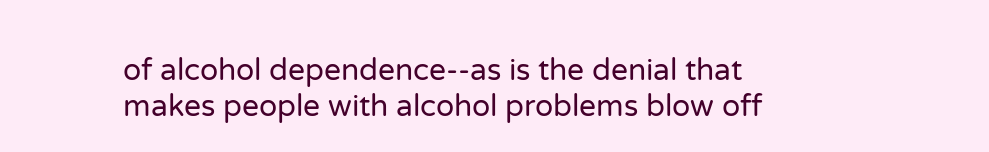of alcohol dependence--as is the denial that makes people with alcohol problems blow off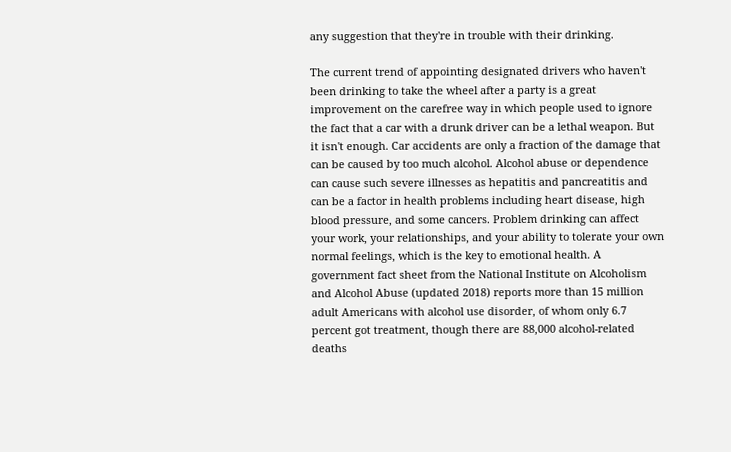any suggestion that they're in trouble with their drinking.

The current trend of appointing designated drivers who haven't been drinking to take the wheel after a party is a great improvement on the carefree way in which people used to ignore the fact that a car with a drunk driver can be a lethal weapon. But it isn't enough. Car accidents are only a fraction of the damage that can be caused by too much alcohol. Alcohol abuse or dependence can cause such severe illnesses as hepatitis and pancreatitis and can be a factor in health problems including heart disease, high blood pressure, and some cancers. Problem drinking can affect your work, your relationships, and your ability to tolerate your own normal feelings, which is the key to emotional health. A government fact sheet from the National Institute on Alcoholism and Alcohol Abuse (updated 2018) reports more than 15 million adult Americans with alcohol use disorder, of whom only 6.7 percent got treatment, though there are 88,000 alcohol-related deaths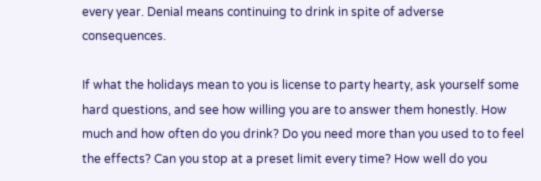every year. Denial means continuing to drink in spite of adverse consequences.

If what the holidays mean to you is license to party hearty, ask yourself some hard questions, and see how willing you are to answer them honestly. How much and how often do you drink? Do you need more than you used to to feel the effects? Can you stop at a preset limit every time? How well do you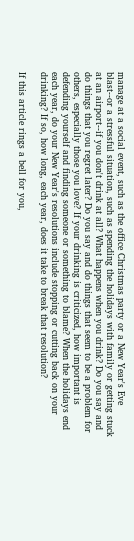manage at a social event, such as the office Christmas party or a New Year's Eve blast--or a stressful situation, such as spending the holidays with family or getting stuck at an airport--if you don't drink at all? What happens when you drink? Do you say and do things that you regret later? Do you say and do things that seem to be a problem for others, especially those you love? If your drinking is criticized, how important is defending yourself and finding someone or something to blame? When the holidays end each year, do your New Year's resolutions include stopping or cutting back on your drinking? If so, how long, each year, does it take to break that resolution?

If this article rings a bell for you,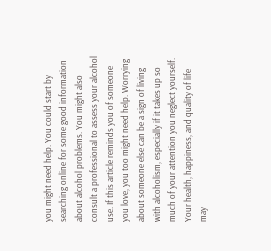you might need help. You could start by searching online for some good information about alcohol problems. You might also consult a professional to assess your alcohol use. If this article reminds you of someone you love, you too might need help. Worrying about someone else can be a sign of living with alcoholism, especially if it takes up so much of your attention you neglect yourself. Your health, happiness, and quality of life may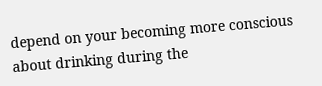depend on your becoming more conscious about drinking during the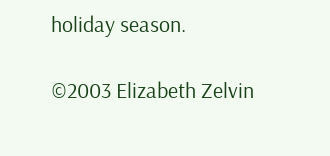holiday season.

©2003 Elizabeth Zelvin